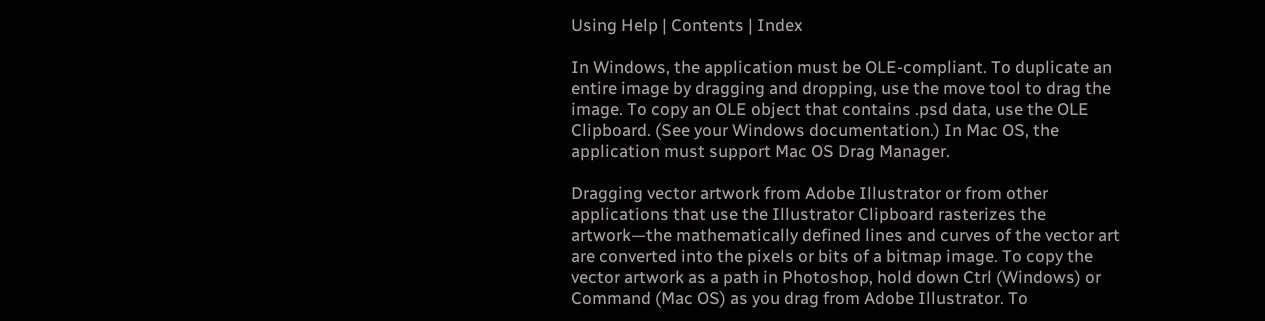Using Help | Contents | Index

In Windows, the application must be OLE-compliant. To duplicate an entire image by dragging and dropping, use the move tool to drag the image. To copy an OLE object that contains .psd data, use the OLE Clipboard. (See your Windows documentation.) In Mac OS, the application must support Mac OS Drag Manager.

Dragging vector artwork from Adobe Illustrator or from other applications that use the Illustrator Clipboard rasterizes the artwork—the mathematically defined lines and curves of the vector art are converted into the pixels or bits of a bitmap image. To copy the vector artwork as a path in Photoshop, hold down Ctrl (Windows) or Command (Mac OS) as you drag from Adobe Illustrator. To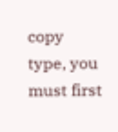copy type, you must first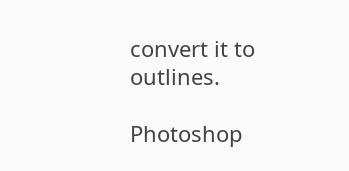convert it to outlines.

Photoshop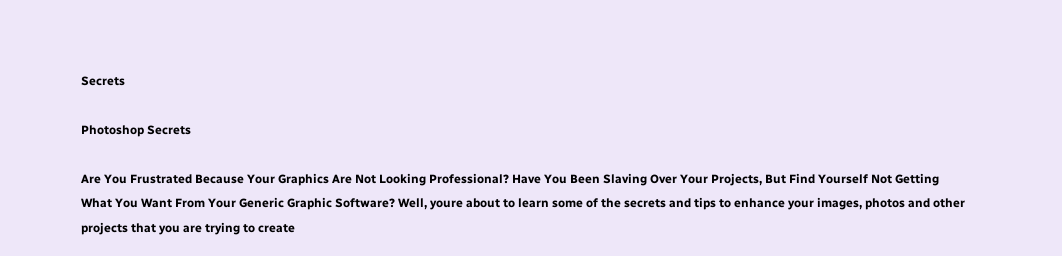Secrets

Photoshop Secrets

Are You Frustrated Because Your Graphics Are Not Looking Professional? Have You Been Slaving Over Your Projects, But Find Yourself Not Getting What You Want From Your Generic Graphic Software? Well, youre about to learn some of the secrets and tips to enhance your images, photos and other projects that you are trying to create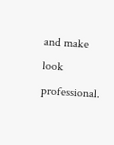and make look professional.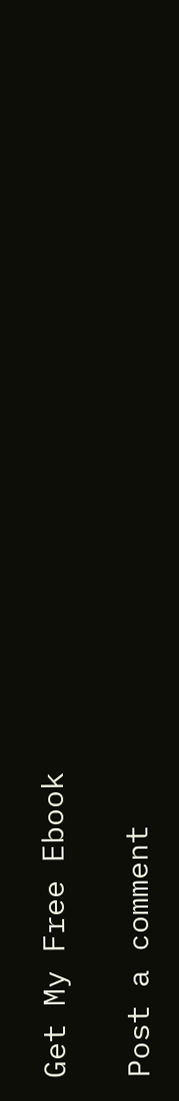Get My Free Ebook

Post a comment